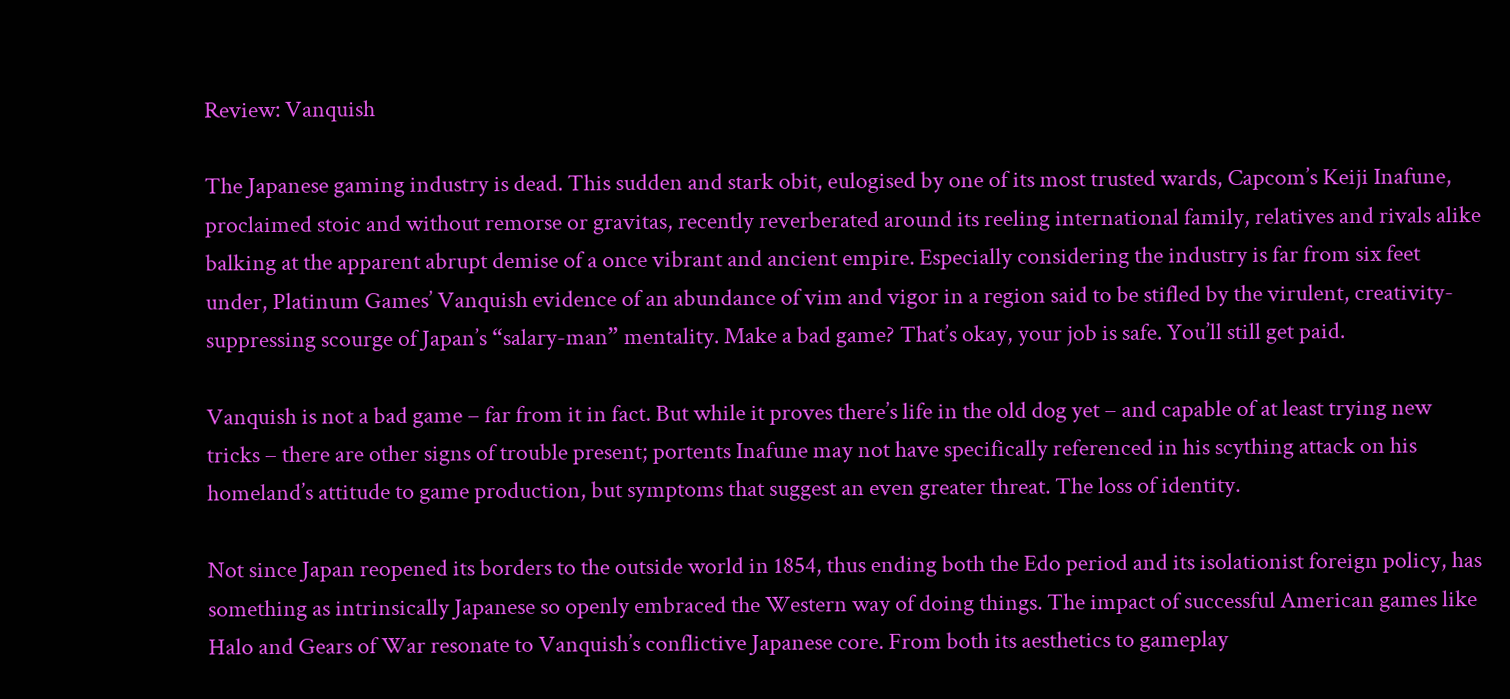Review: Vanquish

The Japanese gaming industry is dead. This sudden and stark obit, eulogised by one of its most trusted wards, Capcom’s Keiji Inafune, proclaimed stoic and without remorse or gravitas, recently reverberated around its reeling international family, relatives and rivals alike balking at the apparent abrupt demise of a once vibrant and ancient empire. Especially considering the industry is far from six feet under, Platinum Games’ Vanquish evidence of an abundance of vim and vigor in a region said to be stifled by the virulent, creativity-suppressing scourge of Japan’s “salary-man” mentality. Make a bad game? That’s okay, your job is safe. You’ll still get paid.

Vanquish is not a bad game – far from it in fact. But while it proves there’s life in the old dog yet – and capable of at least trying new tricks – there are other signs of trouble present; portents Inafune may not have specifically referenced in his scything attack on his homeland’s attitude to game production, but symptoms that suggest an even greater threat. The loss of identity.

Not since Japan reopened its borders to the outside world in 1854, thus ending both the Edo period and its isolationist foreign policy, has something as intrinsically Japanese so openly embraced the Western way of doing things. The impact of successful American games like Halo and Gears of War resonate to Vanquish’s conflictive Japanese core. From both its aesthetics to gameplay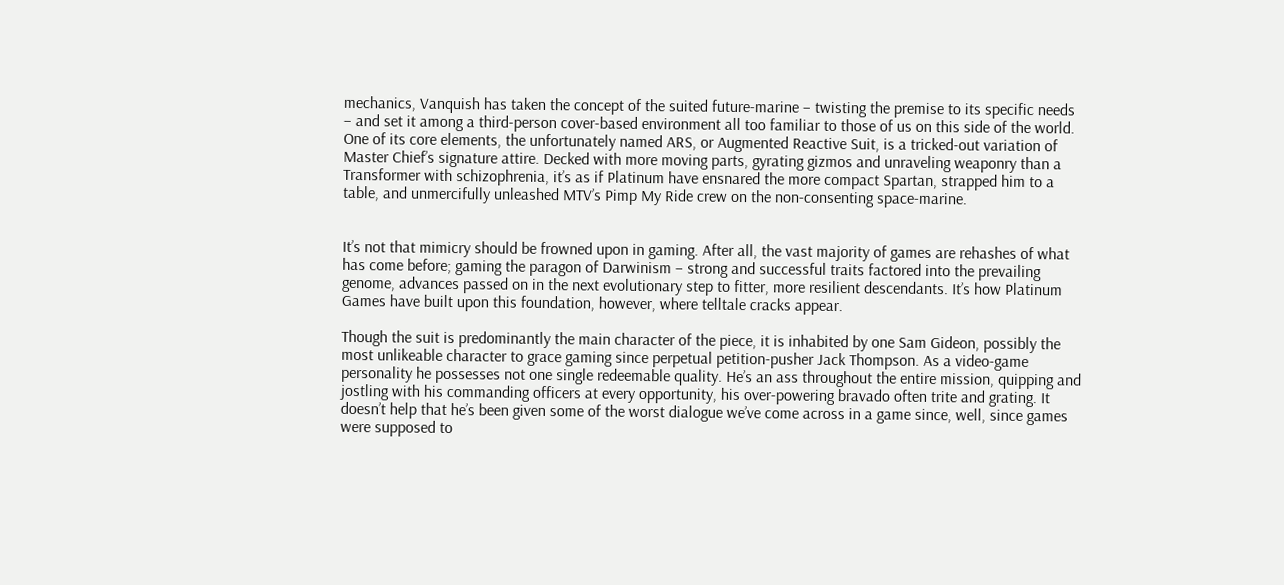mechanics, Vanquish has taken the concept of the suited future-marine – twisting the premise to its specific needs – and set it among a third-person cover-based environment all too familiar to those of us on this side of the world. One of its core elements, the unfortunately named ARS, or Augmented Reactive Suit, is a tricked-out variation of Master Chief’s signature attire. Decked with more moving parts, gyrating gizmos and unraveling weaponry than a Transformer with schizophrenia, it’s as if Platinum have ensnared the more compact Spartan, strapped him to a table, and unmercifully unleashed MTV’s Pimp My Ride crew on the non-consenting space-marine.


It’s not that mimicry should be frowned upon in gaming. After all, the vast majority of games are rehashes of what has come before; gaming the paragon of Darwinism – strong and successful traits factored into the prevailing genome, advances passed on in the next evolutionary step to fitter, more resilient descendants. It’s how Platinum Games have built upon this foundation, however, where telltale cracks appear.

Though the suit is predominantly the main character of the piece, it is inhabited by one Sam Gideon, possibly the most unlikeable character to grace gaming since perpetual petition-pusher Jack Thompson. As a video-game personality he possesses not one single redeemable quality. He’s an ass throughout the entire mission, quipping and jostling with his commanding officers at every opportunity, his over-powering bravado often trite and grating. It doesn’t help that he’s been given some of the worst dialogue we’ve come across in a game since, well, since games were supposed to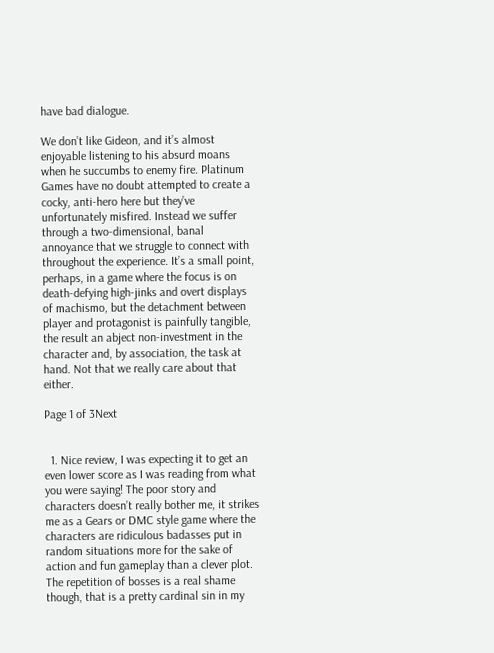have bad dialogue.

We don’t like Gideon, and it’s almost enjoyable listening to his absurd moans when he succumbs to enemy fire. Platinum Games have no doubt attempted to create a cocky, anti-hero here but they’ve unfortunately misfired. Instead we suffer through a two-dimensional, banal annoyance that we struggle to connect with throughout the experience. It’s a small point, perhaps, in a game where the focus is on death-defying high-jinks and overt displays of machismo, but the detachment between player and protagonist is painfully tangible, the result an abject non-investment in the character and, by association, the task at hand. Not that we really care about that either.

Page 1 of 3Next


  1. Nice review, I was expecting it to get an even lower score as I was reading from what you were saying! The poor story and characters doesn’t really bother me, it strikes me as a Gears or DMC style game where the characters are ridiculous badasses put in random situations more for the sake of action and fun gameplay than a clever plot. The repetition of bosses is a real shame though, that is a pretty cardinal sin in my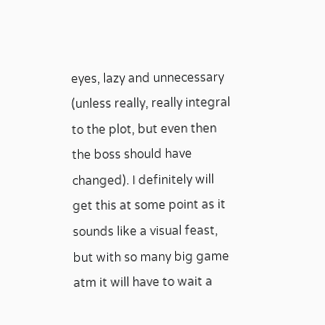eyes, lazy and unnecessary (unless really, really integral to the plot, but even then the boss should have changed). I definitely will get this at some point as it sounds like a visual feast, but with so many big game atm it will have to wait a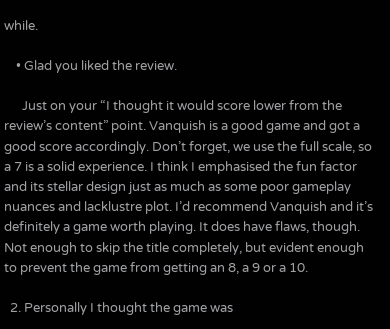while.

    • Glad you liked the review.

      Just on your “I thought it would score lower from the review’s content” point. Vanquish is a good game and got a good score accordingly. Don’t forget, we use the full scale, so a 7 is a solid experience. I think I emphasised the fun factor and its stellar design just as much as some poor gameplay nuances and lacklustre plot. I’d recommend Vanquish and it’s definitely a game worth playing. It does have flaws, though. Not enough to skip the title completely, but evident enough to prevent the game from getting an 8, a 9 or a 10.

  2. Personally I thought the game was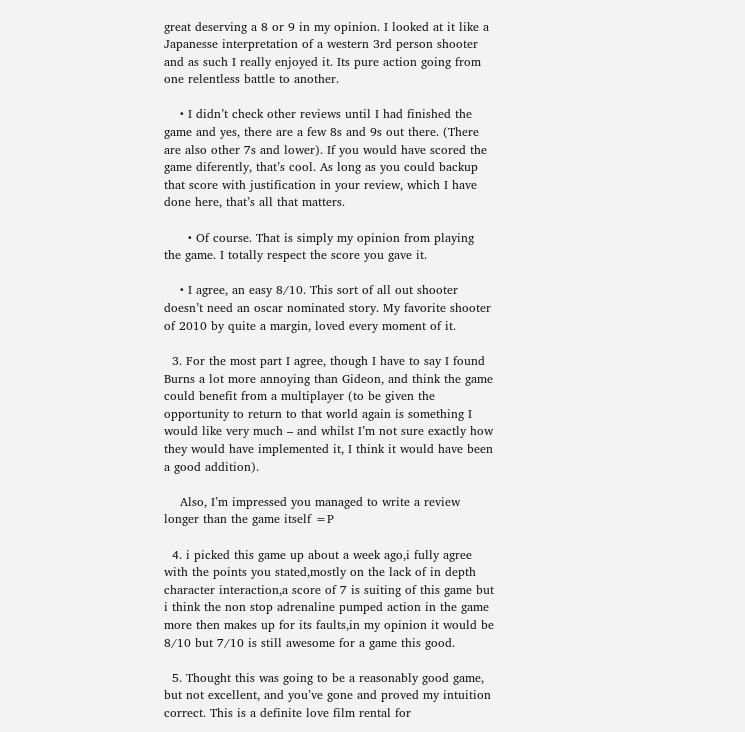great deserving a 8 or 9 in my opinion. I looked at it like a Japanesse interpretation of a western 3rd person shooter and as such I really enjoyed it. Its pure action going from one relentless battle to another.

    • I didn’t check other reviews until I had finished the game and yes, there are a few 8s and 9s out there. (There are also other 7s and lower). If you would have scored the game diferently, that’s cool. As long as you could backup that score with justification in your review, which I have done here, that’s all that matters.

      • Of course. That is simply my opinion from playing the game. I totally respect the score you gave it.

    • I agree, an easy 8/10. This sort of all out shooter doesn’t need an oscar nominated story. My favorite shooter of 2010 by quite a margin, loved every moment of it.

  3. For the most part I agree, though I have to say I found Burns a lot more annoying than Gideon, and think the game could benefit from a multiplayer (to be given the opportunity to return to that world again is something I would like very much – and whilst I’m not sure exactly how they would have implemented it, I think it would have been a good addition).

    Also, I’m impressed you managed to write a review longer than the game itself =P

  4. i picked this game up about a week ago,i fully agree with the points you stated,mostly on the lack of in depth character interaction,a score of 7 is suiting of this game but i think the non stop adrenaline pumped action in the game more then makes up for its faults,in my opinion it would be 8/10 but 7/10 is still awesome for a game this good.

  5. Thought this was going to be a reasonably good game, but not excellent, and you’ve gone and proved my intuition correct. This is a definite love film rental for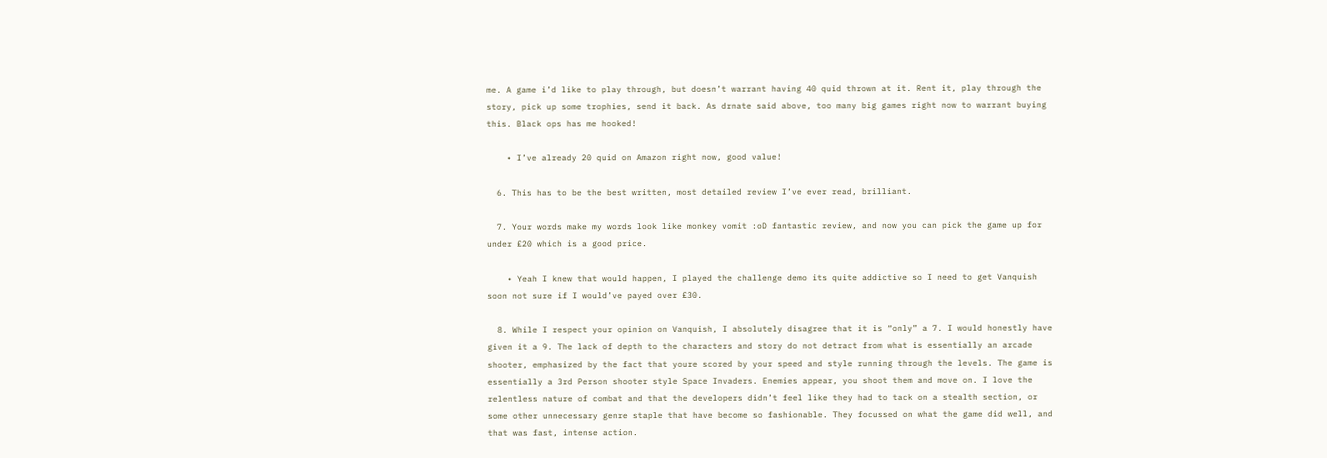me. A game i’d like to play through, but doesn’t warrant having 40 quid thrown at it. Rent it, play through the story, pick up some trophies, send it back. As drnate said above, too many big games right now to warrant buying this. Black ops has me hooked!

    • I’ve already 20 quid on Amazon right now, good value!

  6. This has to be the best written, most detailed review I’ve ever read, brilliant.

  7. Your words make my words look like monkey vomit :oD fantastic review, and now you can pick the game up for under £20 which is a good price.

    • Yeah I knew that would happen, I played the challenge demo its quite addictive so I need to get Vanquish soon not sure if I would’ve payed over £30.

  8. While I respect your opinion on Vanquish, I absolutely disagree that it is “only” a 7. I would honestly have given it a 9. The lack of depth to the characters and story do not detract from what is essentially an arcade shooter, emphasized by the fact that youre scored by your speed and style running through the levels. The game is essentially a 3rd Person shooter style Space Invaders. Enemies appear, you shoot them and move on. I love the relentless nature of combat and that the developers didn’t feel like they had to tack on a stealth section, or some other unnecessary genre staple that have become so fashionable. They focussed on what the game did well, and that was fast, intense action.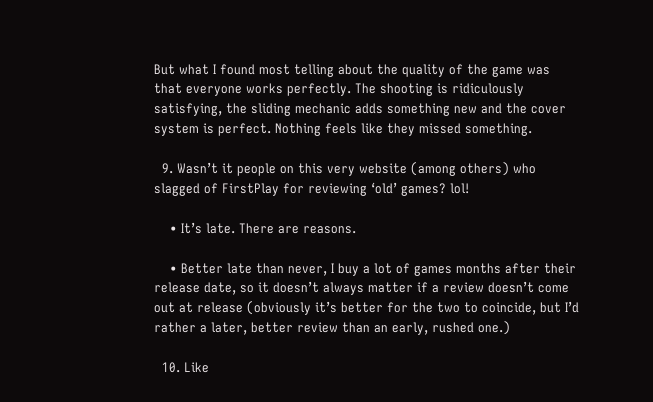But what I found most telling about the quality of the game was that everyone works perfectly. The shooting is ridiculously satisfying, the sliding mechanic adds something new and the cover system is perfect. Nothing feels like they missed something.

  9. Wasn’t it people on this very website (among others) who slagged of FirstPlay for reviewing ‘old’ games? lol!

    • It’s late. There are reasons.

    • Better late than never, I buy a lot of games months after their release date, so it doesn’t always matter if a review doesn’t come out at release (obviously it’s better for the two to coincide, but I’d rather a later, better review than an early, rushed one.)

  10. Like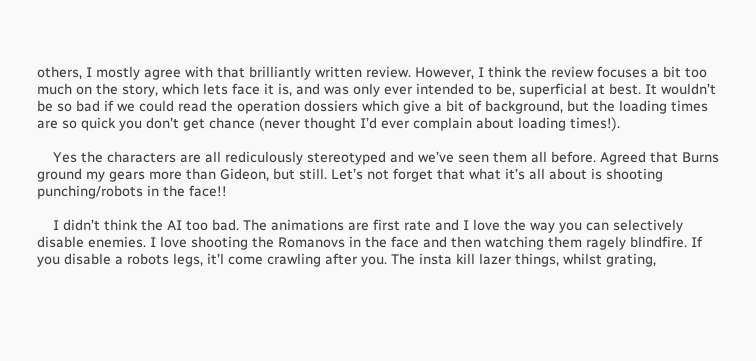others, I mostly agree with that brilliantly written review. However, I think the review focuses a bit too much on the story, which lets face it is, and was only ever intended to be, superficial at best. It wouldn’t be so bad if we could read the operation dossiers which give a bit of background, but the loading times are so quick you don’t get chance (never thought I’d ever complain about loading times!).

    Yes the characters are all rediculously stereotyped and we’ve seen them all before. Agreed that Burns ground my gears more than Gideon, but still. Let’s not forget that what it’s all about is shooting punching/robots in the face!!

    I didn’t think the AI too bad. The animations are first rate and I love the way you can selectively disable enemies. I love shooting the Romanovs in the face and then watching them ragely blindfire. If you disable a robots legs, it’l come crawling after you. The insta kill lazer things, whilst grating,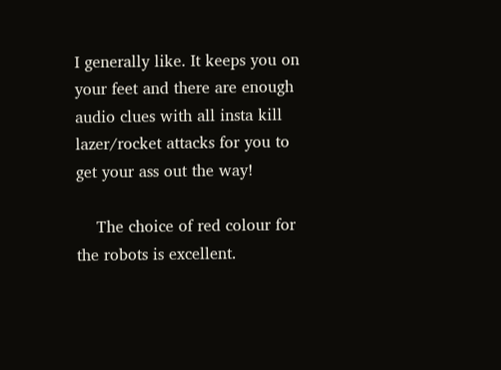I generally like. It keeps you on your feet and there are enough audio clues with all insta kill lazer/rocket attacks for you to get your ass out the way!

    The choice of red colour for the robots is excellent.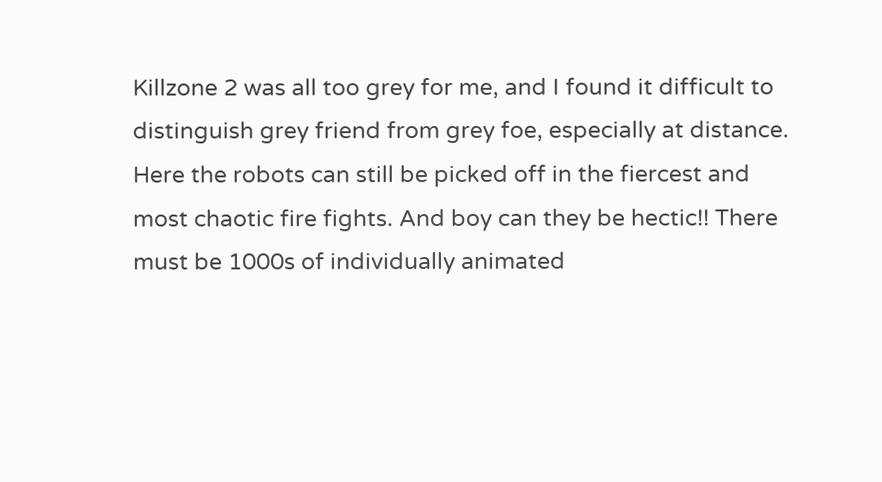Killzone 2 was all too grey for me, and I found it difficult to distinguish grey friend from grey foe, especially at distance. Here the robots can still be picked off in the fiercest and most chaotic fire fights. And boy can they be hectic!! There must be 1000s of individually animated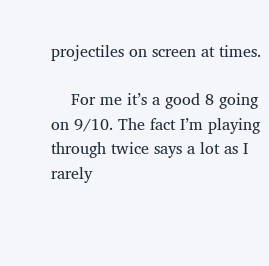projectiles on screen at times.

    For me it’s a good 8 going on 9/10. The fact I’m playing through twice says a lot as I rarely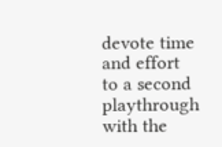devote time and effort to a second playthrough with the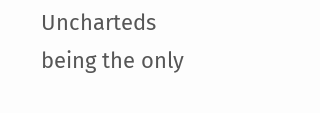Uncharteds being the only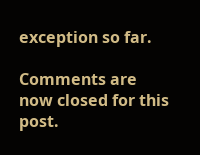exception so far.

Comments are now closed for this post.